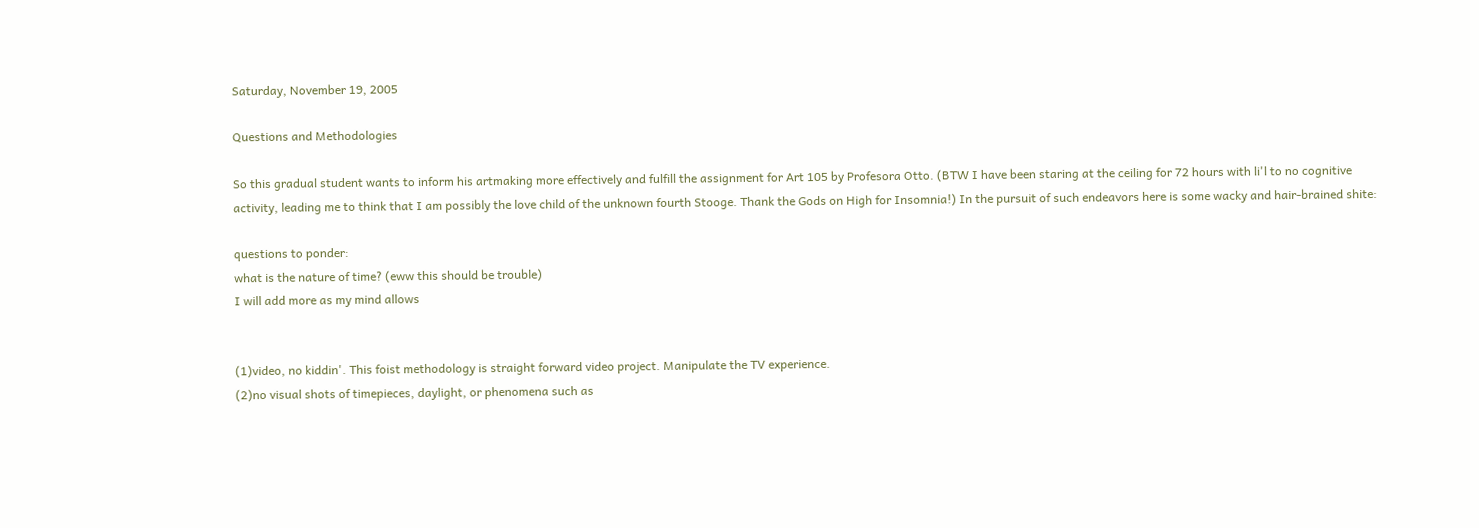Saturday, November 19, 2005

Questions and Methodologies

So this gradual student wants to inform his artmaking more effectively and fulfill the assignment for Art 105 by Profesora Otto. (BTW I have been staring at the ceiling for 72 hours with li'l to no cognitive activity, leading me to think that I am possibly the love child of the unknown fourth Stooge. Thank the Gods on High for Insomnia!) In the pursuit of such endeavors here is some wacky and hair-brained shite:

questions to ponder:
what is the nature of time? (eww this should be trouble)
I will add more as my mind allows


(1)video, no kiddin'. This foist methodology is straight forward video project. Manipulate the TV experience.
(2)no visual shots of timepieces, daylight, or phenomena such as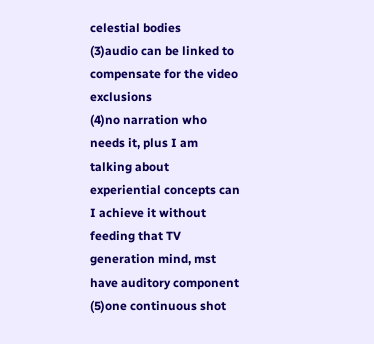celestial bodies
(3)audio can be linked to compensate for the video exclusions
(4)no narration who needs it, plus I am talking about experiential concepts can I achieve it without feeding that TV generation mind, mst have auditory component
(5)one continuous shot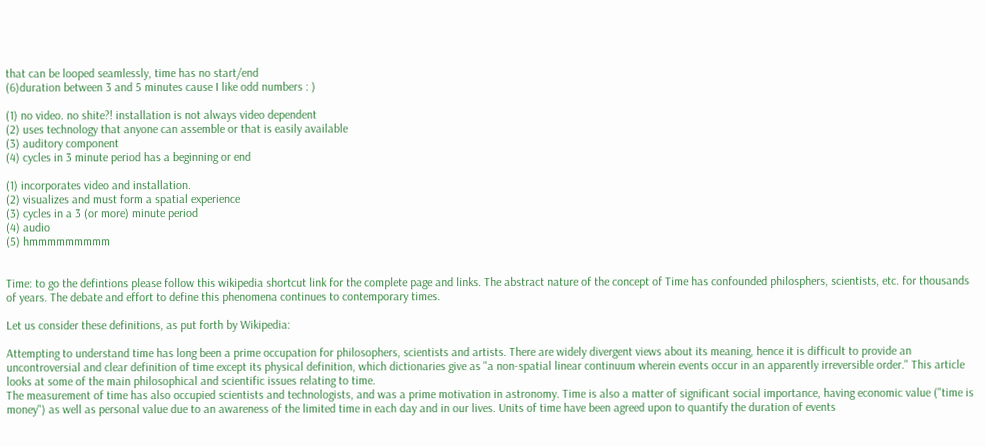that can be looped seamlessly, time has no start/end
(6)duration between 3 and 5 minutes cause I like odd numbers : )

(1) no video. no shite?! installation is not always video dependent
(2) uses technology that anyone can assemble or that is easily available
(3) auditory component
(4) cycles in 3 minute period has a beginning or end

(1) incorporates video and installation.
(2) visualizes and must form a spatial experience
(3) cycles in a 3 (or more) minute period
(4) audio
(5) hmmmmmmmmm


Time: to go the defintions please follow this wikipedia shortcut link for the complete page and links. The abstract nature of the concept of Time has confounded philosphers, scientists, etc. for thousands of years. The debate and effort to define this phenomena continues to contemporary times.

Let us consider these definitions, as put forth by Wikipedia:

Attempting to understand time has long been a prime occupation for philosophers, scientists and artists. There are widely divergent views about its meaning, hence it is difficult to provide an uncontroversial and clear definition of time except its physical definition, which dictionaries give as "a non-spatial linear continuum wherein events occur in an apparently irreversible order." This article looks at some of the main philosophical and scientific issues relating to time.
The measurement of time has also occupied scientists and technologists, and was a prime motivation in astronomy. Time is also a matter of significant social importance, having economic value ("time is money") as well as personal value due to an awareness of the limited time in each day and in our lives. Units of time have been agreed upon to quantify the duration of events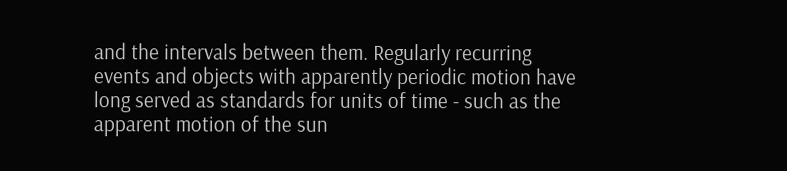and the intervals between them. Regularly recurring events and objects with apparently periodic motion have long served as standards for units of time - such as the apparent motion of the sun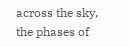across the sky, the phases of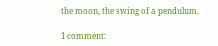the moon, the swing of a pendulum.

1 comment: